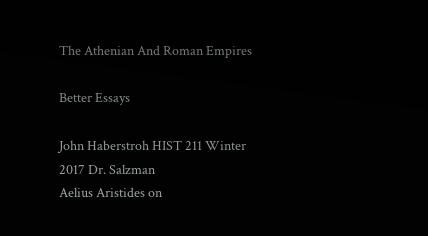The Athenian And Roman Empires

Better Essays

John Haberstroh HIST 211 Winter 2017 Dr. Salzman
Aelius Aristides on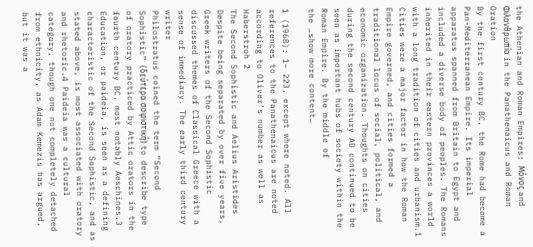the Athenian and Roman Empires: Μόνος and Φιλανθρωπία in the Panathenaicus and Roman Oration
By the first century BC, the Rome had become a Pan-Mediterranean Empire. Its imperial apparatus spanned from Britain to Egypt and included a diverse body of peoples. The Romans inherited in their eastern provinces a world with a long tradition of cities and urbanism.1 Cities were a major factor in how the Roman Empire governed, and cities formed a traditional locus of social, political, and economic organization. Thoughts on cities during the second century AD continued to be seen as important hubs of society within the Roman Empire. By the middle of
the …show more content…

1 (1968): 1– 223, except where noted. All references to the Panathenaicus are noted according to Oliver’s number as well as
Haberstroh 2
The Second Sophistic and Aelius Aristides
Despite being separated by over five years, Greek writers of the Second Sophistic discussed themes of Classical Greece with a sense of immediacy. The early third century writer
Philostratus coined the term “Second Sophistic” (δεύτερα σοφιστική) to describe type of oratory practiced by Attic orators in the fourth century BC, most notably Aeschines.3 Education, or paideia, is seen as a defining characteristic of the Second Sophistic, and as stated above, is most associated with oratory and rhetoric.4 Paideia was a cultural category, though one not completely detached from ethnicity, as Adam Kemezis has argued, but it was a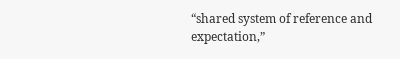“shared system of reference and expectation,”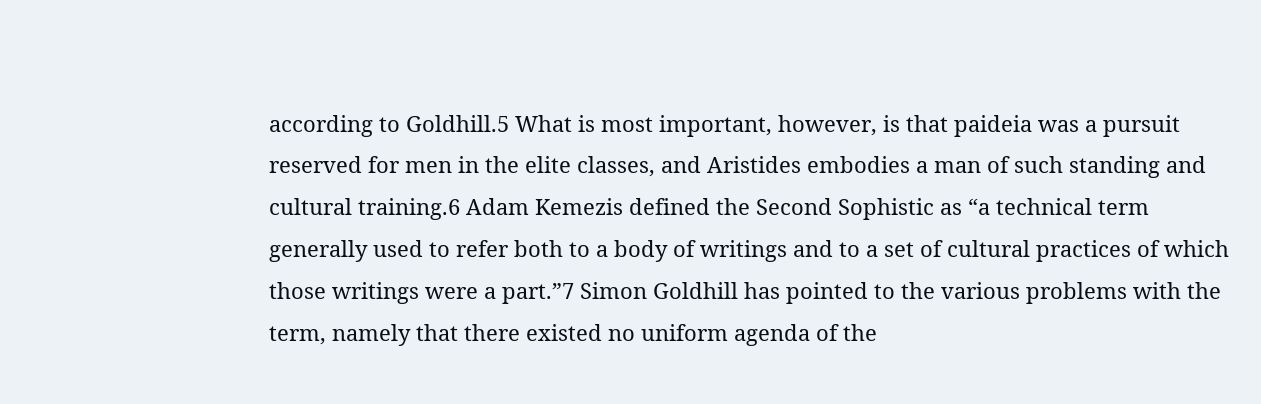according to Goldhill.5 What is most important, however, is that paideia was a pursuit reserved for men in the elite classes, and Aristides embodies a man of such standing and cultural training.6 Adam Kemezis defined the Second Sophistic as “a technical term generally used to refer both to a body of writings and to a set of cultural practices of which those writings were a part.”7 Simon Goldhill has pointed to the various problems with the term, namely that there existed no uniform agenda of the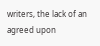writers, the lack of an agreed upon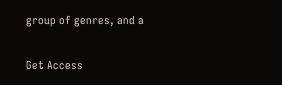group of genres, and a

Get Access